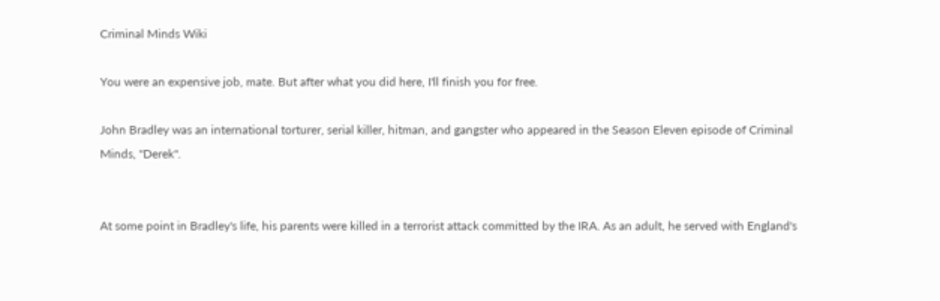Criminal Minds Wiki

You were an expensive job, mate. But after what you did here, I'll finish you for free.

John Bradley was an international torturer, serial killer, hitman, and gangster who appeared in the Season Eleven episode of Criminal Minds, "Derek".


At some point in Bradley's life, his parents were killed in a terrorist attack committed by the IRA. As an adult, he served with England's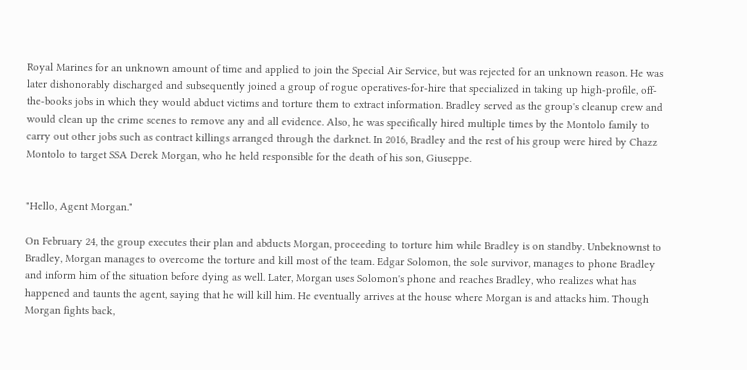Royal Marines for an unknown amount of time and applied to join the Special Air Service, but was rejected for an unknown reason. He was later dishonorably discharged and subsequently joined a group of rogue operatives-for-hire that specialized in taking up high-profile, off-the-books jobs in which they would abduct victims and torture them to extract information. Bradley served as the group's cleanup crew and would clean up the crime scenes to remove any and all evidence. Also, he was specifically hired multiple times by the Montolo family to carry out other jobs such as contract killings arranged through the darknet. In 2016, Bradley and the rest of his group were hired by Chazz Montolo to target SSA Derek Morgan, who he held responsible for the death of his son, Giuseppe.


"Hello, Agent Morgan."

On February 24, the group executes their plan and abducts Morgan, proceeding to torture him while Bradley is on standby. Unbeknownst to Bradley, Morgan manages to overcome the torture and kill most of the team. Edgar Solomon, the sole survivor, manages to phone Bradley and inform him of the situation before dying as well. Later, Morgan uses Solomon's phone and reaches Bradley, who realizes what has happened and taunts the agent, saying that he will kill him. He eventually arrives at the house where Morgan is and attacks him. Though Morgan fights back,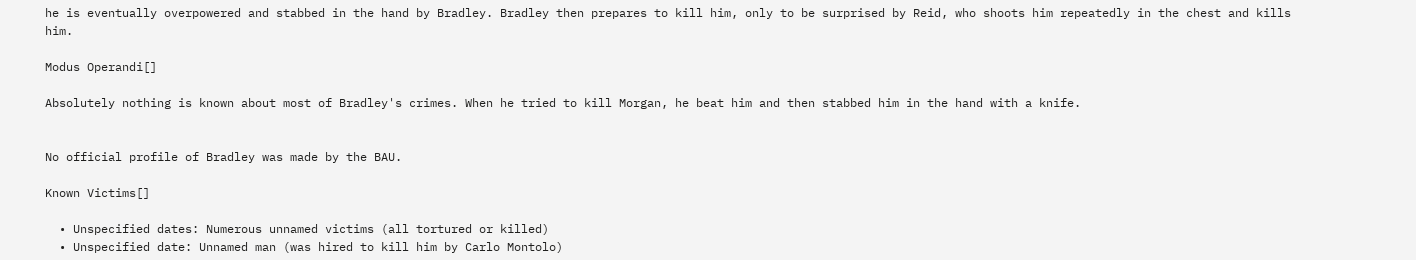he is eventually overpowered and stabbed in the hand by Bradley. Bradley then prepares to kill him, only to be surprised by Reid, who shoots him repeatedly in the chest and kills him.

Modus Operandi[]

Absolutely nothing is known about most of Bradley's crimes. When he tried to kill Morgan, he beat him and then stabbed him in the hand with a knife.


No official profile of Bradley was made by the BAU.

Known Victims[]

  • Unspecified dates: Numerous unnamed victims (all tortured or killed)
  • Unspecified date: Unnamed man (was hired to kill him by Carlo Montolo)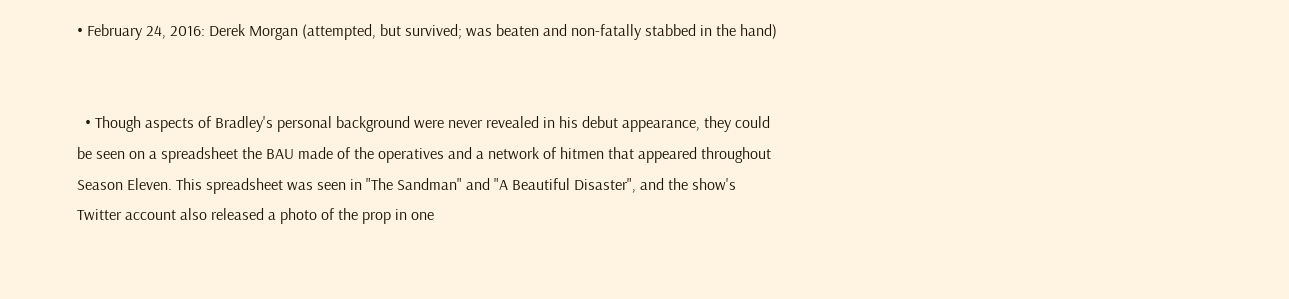• February 24, 2016: Derek Morgan (attempted, but survived; was beaten and non-fatally stabbed in the hand)


  • Though aspects of Bradley's personal background were never revealed in his debut appearance, they could be seen on a spreadsheet the BAU made of the operatives and a network of hitmen that appeared throughout Season Eleven. This spreadsheet was seen in "The Sandman" and "A Beautiful Disaster", and the show's Twitter account also released a photo of the prop in one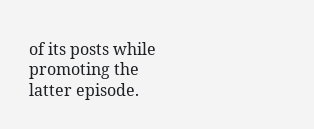of its posts while promoting the latter episode.